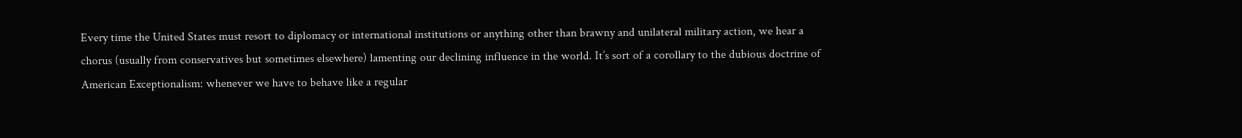Every time the United States must resort to diplomacy or international institutions or anything other than brawny and unilateral military action, we hear a chorus (usually from conservatives but sometimes elsewhere) lamenting our declining influence in the world. It’s sort of a corollary to the dubious doctrine of American Exceptionalism: whenever we have to behave like a regular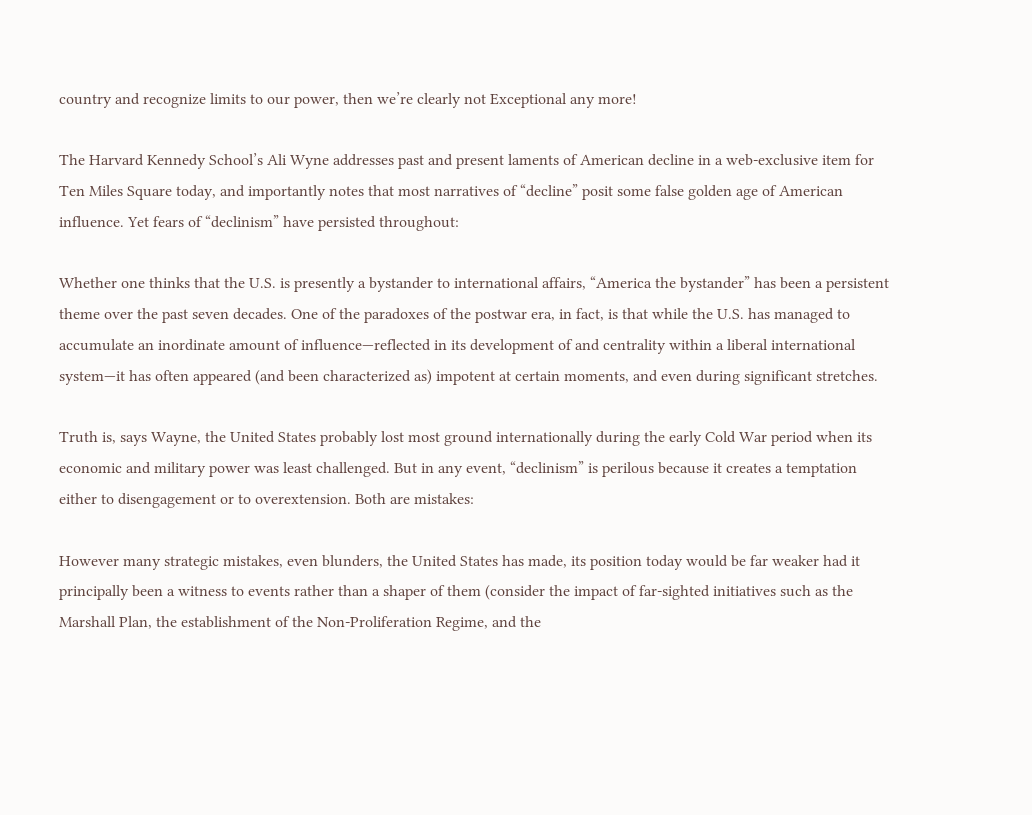country and recognize limits to our power, then we’re clearly not Exceptional any more!

The Harvard Kennedy School’s Ali Wyne addresses past and present laments of American decline in a web-exclusive item for Ten Miles Square today, and importantly notes that most narratives of “decline” posit some false golden age of American influence. Yet fears of “declinism” have persisted throughout:

Whether one thinks that the U.S. is presently a bystander to international affairs, “America the bystander” has been a persistent theme over the past seven decades. One of the paradoxes of the postwar era, in fact, is that while the U.S. has managed to accumulate an inordinate amount of influence—reflected in its development of and centrality within a liberal international system—it has often appeared (and been characterized as) impotent at certain moments, and even during significant stretches.

Truth is, says Wayne, the United States probably lost most ground internationally during the early Cold War period when its economic and military power was least challenged. But in any event, “declinism” is perilous because it creates a temptation either to disengagement or to overextension. Both are mistakes:

However many strategic mistakes, even blunders, the United States has made, its position today would be far weaker had it principally been a witness to events rather than a shaper of them (consider the impact of far-sighted initiatives such as the Marshall Plan, the establishment of the Non-Proliferation Regime, and the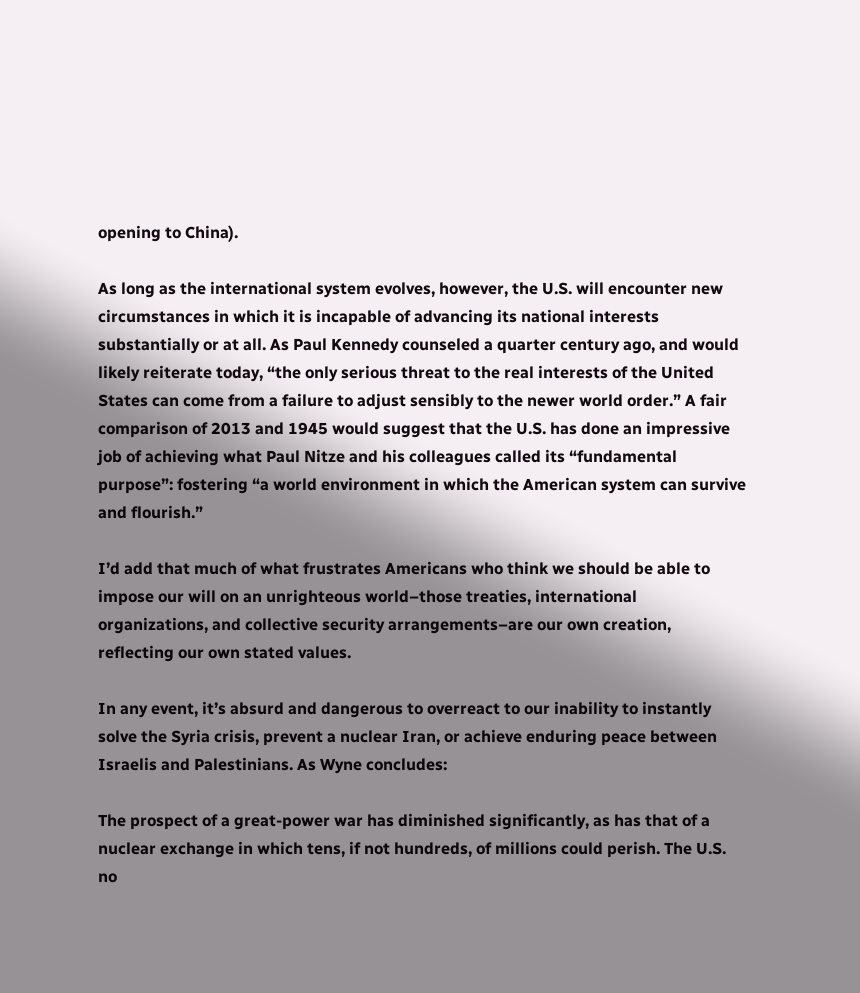opening to China).

As long as the international system evolves, however, the U.S. will encounter new circumstances in which it is incapable of advancing its national interests substantially or at all. As Paul Kennedy counseled a quarter century ago, and would likely reiterate today, “the only serious threat to the real interests of the United States can come from a failure to adjust sensibly to the newer world order.” A fair comparison of 2013 and 1945 would suggest that the U.S. has done an impressive job of achieving what Paul Nitze and his colleagues called its “fundamental purpose”: fostering “a world environment in which the American system can survive and flourish.”

I’d add that much of what frustrates Americans who think we should be able to impose our will on an unrighteous world–those treaties, international organizations, and collective security arrangements–are our own creation, reflecting our own stated values.

In any event, it’s absurd and dangerous to overreact to our inability to instantly solve the Syria crisis, prevent a nuclear Iran, or achieve enduring peace between Israelis and Palestinians. As Wyne concludes:

The prospect of a great-power war has diminished significantly, as has that of a nuclear exchange in which tens, if not hundreds, of millions could perish. The U.S. no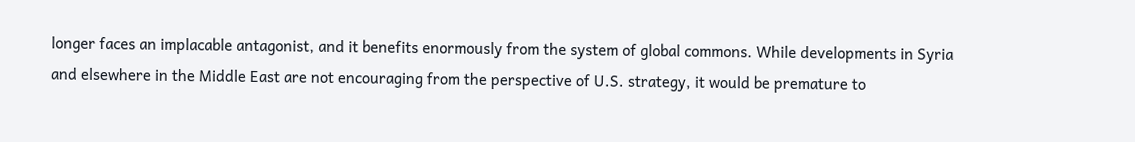longer faces an implacable antagonist, and it benefits enormously from the system of global commons. While developments in Syria and elsewhere in the Middle East are not encouraging from the perspective of U.S. strategy, it would be premature to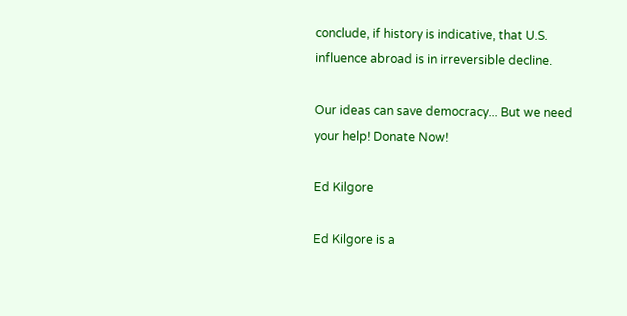conclude, if history is indicative, that U.S. influence abroad is in irreversible decline.

Our ideas can save democracy... But we need your help! Donate Now!

Ed Kilgore

Ed Kilgore is a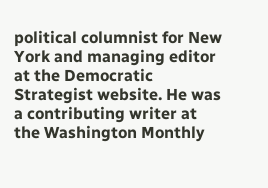political columnist for New York and managing editor at the Democratic Strategist website. He was a contributing writer at the Washington Monthly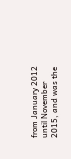from January 2012 until November 2015, and was the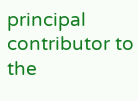principal contributor to the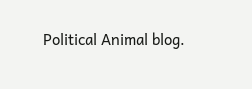Political Animal blog.